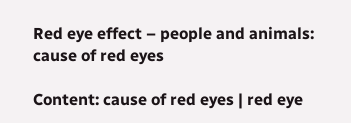Red eye effect – people and animals: cause of red eyes

Content: cause of red eyes | red eye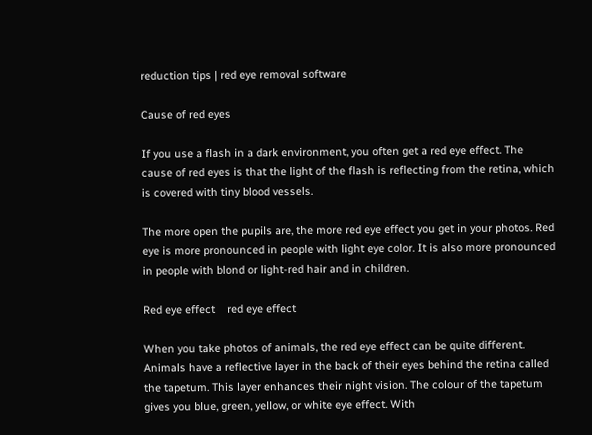reduction tips | red eye removal software

Cause of red eyes

If you use a flash in a dark environment, you often get a red eye effect. The cause of red eyes is that the light of the flash is reflecting from the retina, which is covered with tiny blood vessels.

The more open the pupils are, the more red eye effect you get in your photos. Red eye is more pronounced in people with light eye color. It is also more pronounced in people with blond or light-red hair and in children.

Red eye effect    red eye effect

When you take photos of animals, the red eye effect can be quite different. Animals have a reflective layer in the back of their eyes behind the retina called the tapetum. This layer enhances their night vision. The colour of the tapetum gives you blue, green, yellow, or white eye effect. With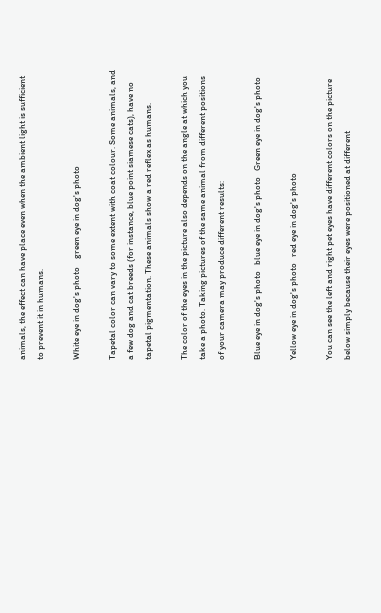animals, the effect can have place even when the ambient light is sufficient to prevent it in humans.

White eye in dog's photo    green eye in dog's photo

Tapetal color can vary to some extent with coat colour. Some animals, and a few dog and cat breeds (for instance, blue point siamese cats), have no tapetal pigmentation. These animals show a red reflex as humans.

The color of the eyes in the picture also depends on the angle at which you take a photo. Taking pictures of the same animal from different positions of your camera may produce different results:

Blue eye in dog's photo   blue eye in dog's photo   Green eye in dog's photo

Yellow eye in dog's photo   red eye in dog's photo

You can see the left and right pet eyes have different colors on the picture below simply because their eyes were positioned at different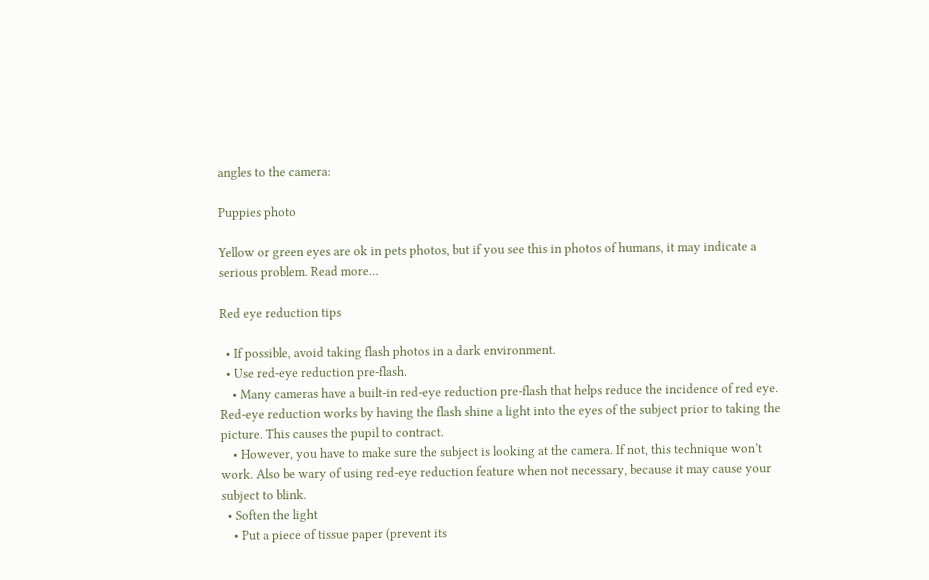angles to the camera:

Puppies photo

Yellow or green eyes are ok in pets photos, but if you see this in photos of humans, it may indicate a serious problem. Read more…

Red eye reduction tips

  • If possible, avoid taking flash photos in a dark environment.
  • Use red-eye reduction pre-flash.
    • Many cameras have a built-in red-eye reduction pre-flash that helps reduce the incidence of red eye. Red-eye reduction works by having the flash shine a light into the eyes of the subject prior to taking the picture. This causes the pupil to contract.
    • However, you have to make sure the subject is looking at the camera. If not, this technique won’t work. Also be wary of using red-eye reduction feature when not necessary, because it may cause your subject to blink.
  • Soften the light
    • Put a piece of tissue paper (prevent its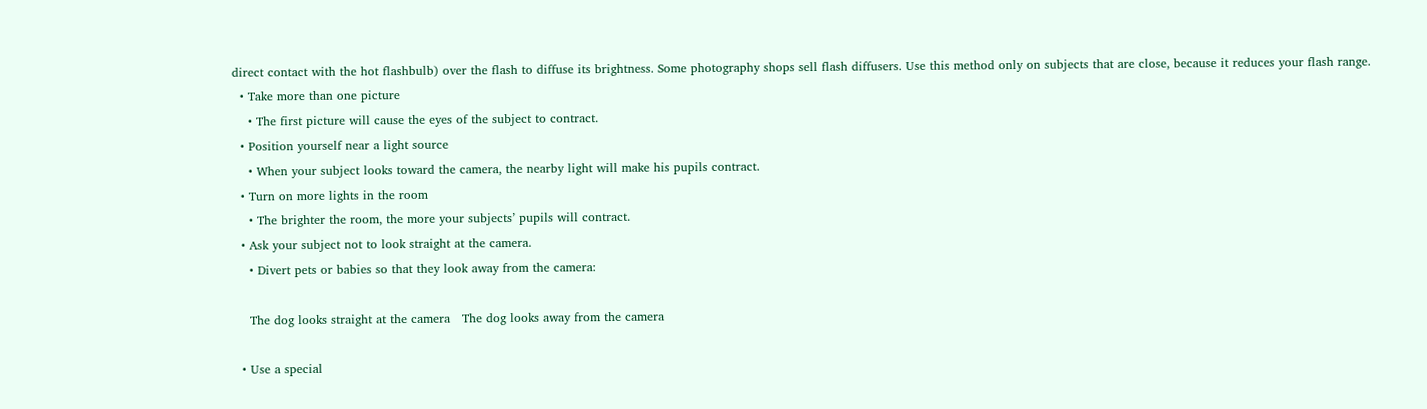direct contact with the hot flashbulb) over the flash to diffuse its brightness. Some photography shops sell flash diffusers. Use this method only on subjects that are close, because it reduces your flash range.
  • Take more than one picture
    • The first picture will cause the eyes of the subject to contract.
  • Position yourself near a light source
    • When your subject looks toward the camera, the nearby light will make his pupils contract.
  • Turn on more lights in the room
    • The brighter the room, the more your subjects’ pupils will contract.
  • Ask your subject not to look straight at the camera.
    • Divert pets or babies so that they look away from the camera:

    The dog looks straight at the camera   The dog looks away from the camera

  • Use a special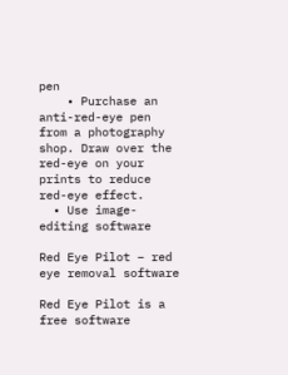pen
    • Purchase an anti-red-eye pen from a photography shop. Draw over the red-eye on your prints to reduce red-eye effect.
  • Use image-editing software

Red Eye Pilot – red eye removal software

Red Eye Pilot is a free software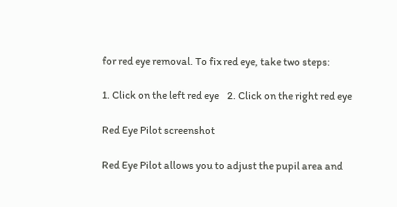for red eye removal. To fix red eye, take two steps:

1. Click on the left red eye    2. Click on the right red eye

Red Eye Pilot screenshot

Red Eye Pilot allows you to adjust the pupil area and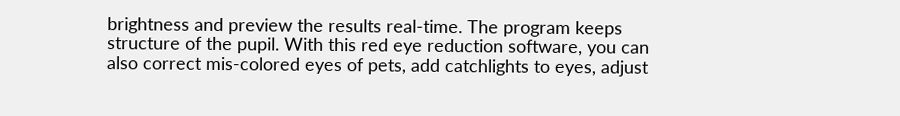brightness and preview the results real-time. The program keeps structure of the pupil. With this red eye reduction software, you can also correct mis-colored eyes of pets, add catchlights to eyes, adjust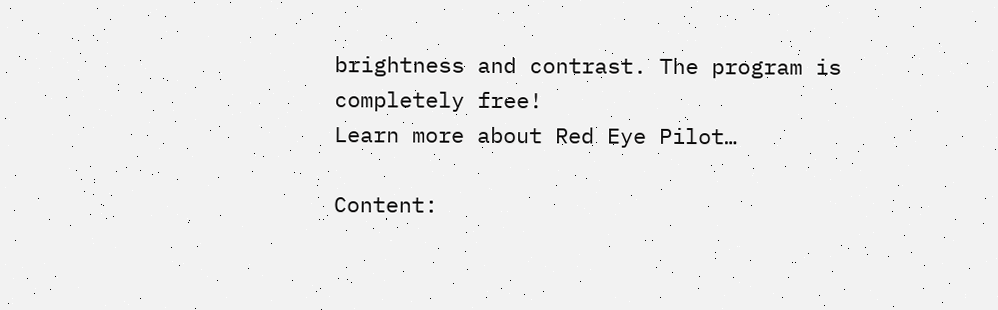brightness and contrast. The program is completely free!
Learn more about Red Eye Pilot…

Content: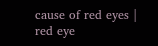cause of red eyes | red eye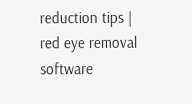reduction tips | red eye removal software